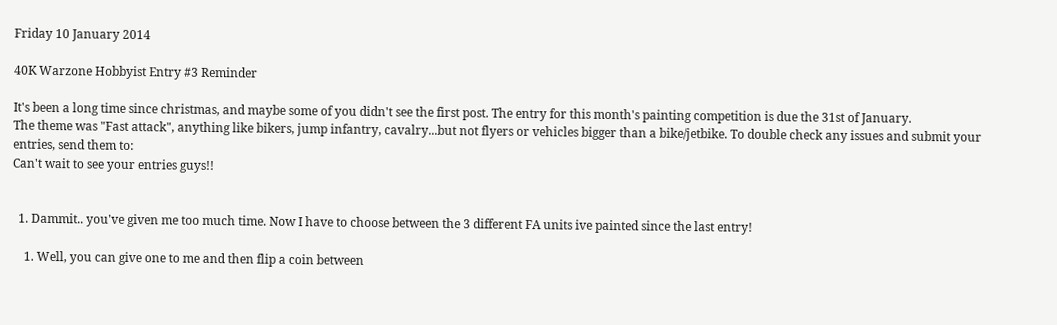Friday 10 January 2014

40K Warzone Hobbyist Entry #3 Reminder

It's been a long time since christmas, and maybe some of you didn't see the first post. The entry for this month's painting competition is due the 31st of January.
The theme was "Fast attack", anything like bikers, jump infantry, cavalry...but not flyers or vehicles bigger than a bike/jetbike. To double check any issues and submit your entries, send them to:
Can't wait to see your entries guys!!


  1. Dammit.. you've given me too much time. Now I have to choose between the 3 different FA units ive painted since the last entry!

    1. Well, you can give one to me and then flip a coin between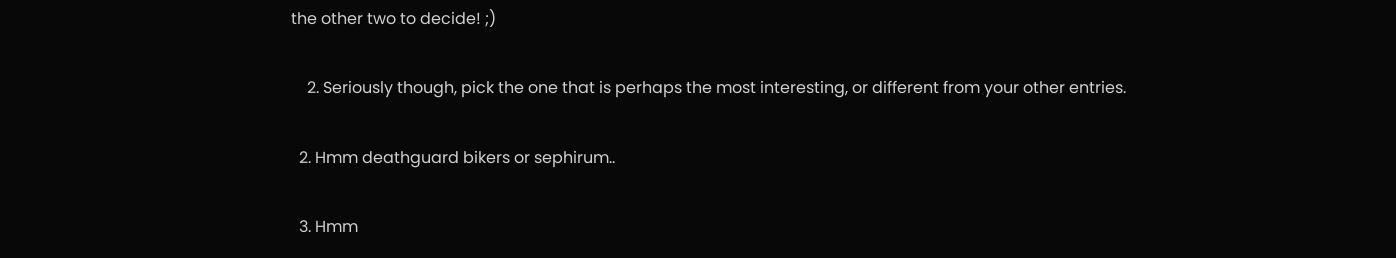the other two to decide! ;)

    2. Seriously though, pick the one that is perhaps the most interesting, or different from your other entries.

  2. Hmm deathguard bikers or sephirum..

  3. Hmm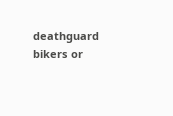deathguard bikers or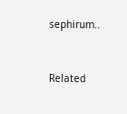sephirum..


Related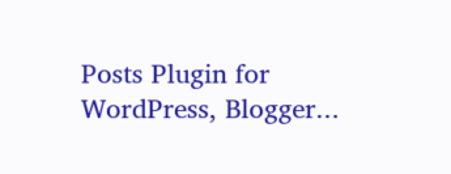Posts Plugin for WordPress, Blogger...